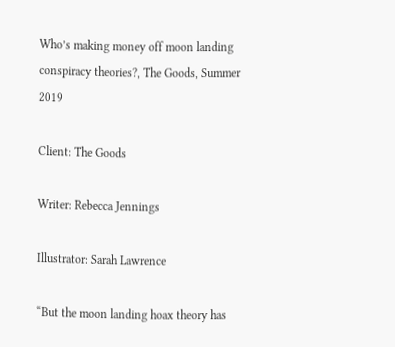Who’s making money off moon landing conspiracy theories?, The Goods, Summer 2019

Client: The Goods

Writer: Rebecca Jennings

Illustrator: Sarah Lawrence

“But the moon landing hoax theory has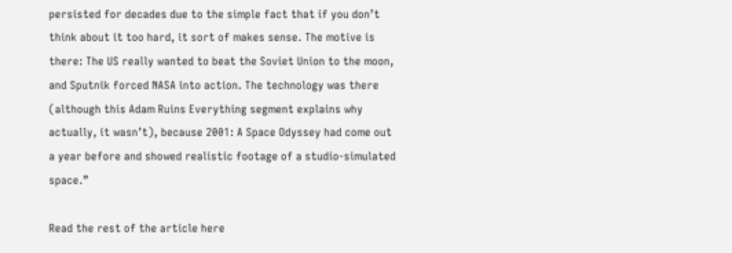persisted for decades due to the simple fact that if you don’t think about it too hard, it sort of makes sense. The motive is there: The US really wanted to beat the Soviet Union to the moon, and Sputnik forced NASA into action. The technology was there (although this Adam Ruins Everything segment explains why actually, it wasn’t), because 2001: A Space Odyssey had come out a year before and showed realistic footage of a studio-simulated space.”

Read the rest of the article here